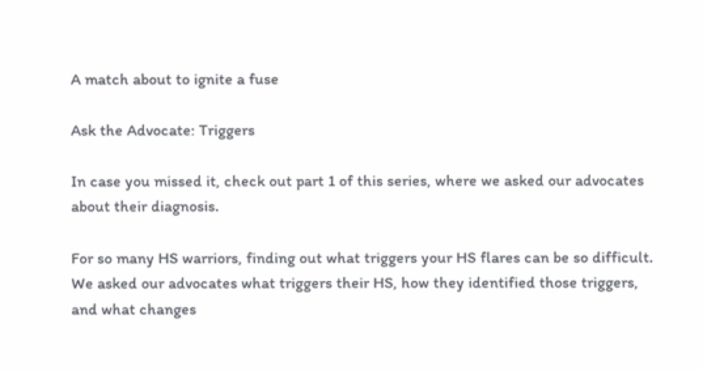A match about to ignite a fuse

Ask the Advocate: Triggers

In case you missed it, check out part 1 of this series, where we asked our advocates about their diagnosis.

For so many HS warriors, finding out what triggers your HS flares can be so difficult. We asked our advocates what triggers their HS, how they identified those triggers, and what changes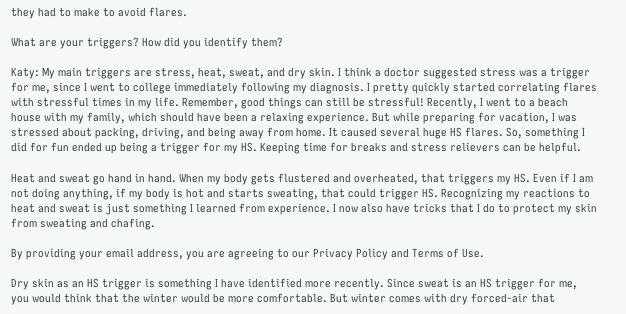they had to make to avoid flares.

What are your triggers? How did you identify them?

Katy: My main triggers are stress, heat, sweat, and dry skin. I think a doctor suggested stress was a trigger for me, since I went to college immediately following my diagnosis. I pretty quickly started correlating flares with stressful times in my life. Remember, good things can still be stressful! Recently, I went to a beach house with my family, which should have been a relaxing experience. But while preparing for vacation, I was stressed about packing, driving, and being away from home. It caused several huge HS flares. So, something I did for fun ended up being a trigger for my HS. Keeping time for breaks and stress relievers can be helpful.

Heat and sweat go hand in hand. When my body gets flustered and overheated, that triggers my HS. Even if I am not doing anything, if my body is hot and starts sweating, that could trigger HS. Recognizing my reactions to heat and sweat is just something I learned from experience. I now also have tricks that I do to protect my skin from sweating and chafing.

By providing your email address, you are agreeing to our Privacy Policy and Terms of Use.

Dry skin as an HS trigger is something I have identified more recently. Since sweat is an HS trigger for me, you would think that the winter would be more comfortable. But winter comes with dry forced-air that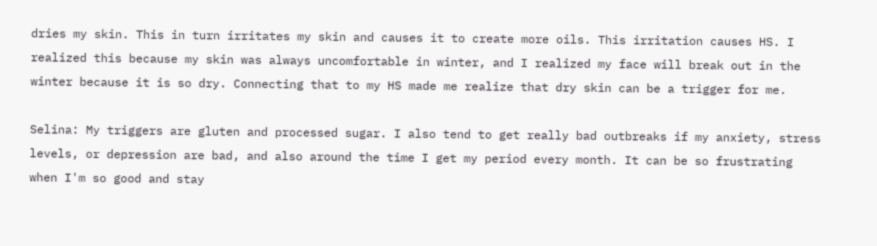dries my skin. This in turn irritates my skin and causes it to create more oils. This irritation causes HS. I realized this because my skin was always uncomfortable in winter, and I realized my face will break out in the winter because it is so dry. Connecting that to my HS made me realize that dry skin can be a trigger for me.

Selina: My triggers are gluten and processed sugar. I also tend to get really bad outbreaks if my anxiety, stress levels, or depression are bad, and also around the time I get my period every month. It can be so frustrating when I'm so good and stay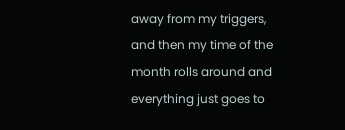away from my triggers, and then my time of the month rolls around and everything just goes to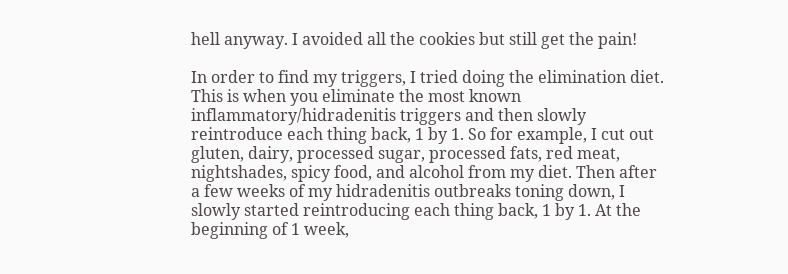hell anyway. I avoided all the cookies but still get the pain!

In order to find my triggers, I tried doing the elimination diet. This is when you eliminate the most known inflammatory/hidradenitis triggers and then slowly reintroduce each thing back, 1 by 1. So for example, I cut out gluten, dairy, processed sugar, processed fats, red meat, nightshades, spicy food, and alcohol from my diet. Then after a few weeks of my hidradenitis outbreaks toning down, I slowly started reintroducing each thing back, 1 by 1. At the beginning of 1 week,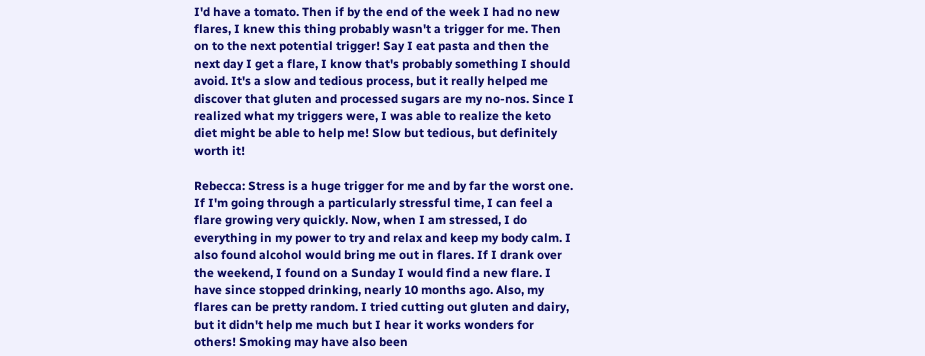I'd have a tomato. Then if by the end of the week I had no new flares, I knew this thing probably wasn't a trigger for me. Then on to the next potential trigger! Say I eat pasta and then the next day I get a flare, I know that's probably something I should avoid. It's a slow and tedious process, but it really helped me discover that gluten and processed sugars are my no-nos. Since I realized what my triggers were, I was able to realize the keto diet might be able to help me! Slow but tedious, but definitely worth it!

Rebecca: Stress is a huge trigger for me and by far the worst one. If I'm going through a particularly stressful time, I can feel a flare growing very quickly. Now, when I am stressed, I do everything in my power to try and relax and keep my body calm. I also found alcohol would bring me out in flares. If I drank over the weekend, I found on a Sunday I would find a new flare. I have since stopped drinking, nearly 10 months ago. Also, my flares can be pretty random. I tried cutting out gluten and dairy, but it didn't help me much but I hear it works wonders for others! Smoking may have also been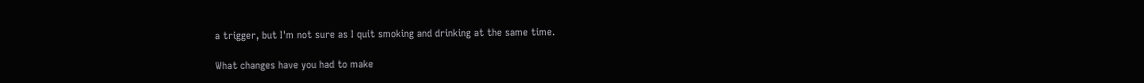a trigger, but I'm not sure as I quit smoking and drinking at the same time.

What changes have you had to make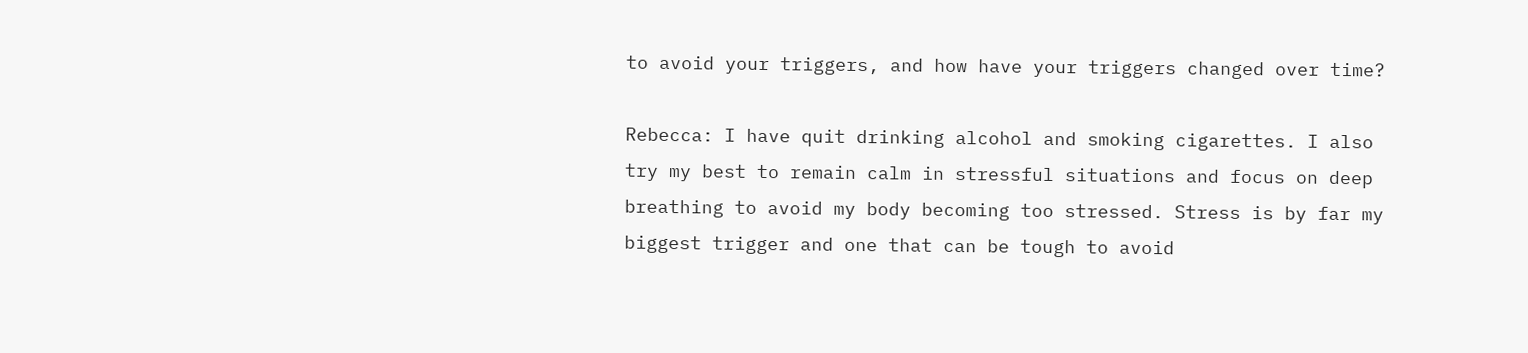to avoid your triggers, and how have your triggers changed over time?

Rebecca: I have quit drinking alcohol and smoking cigarettes. I also try my best to remain calm in stressful situations and focus on deep breathing to avoid my body becoming too stressed. Stress is by far my biggest trigger and one that can be tough to avoid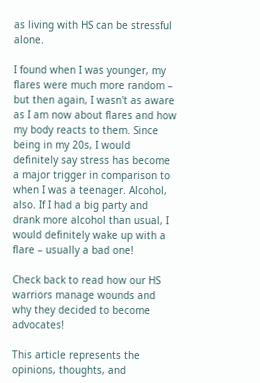as living with HS can be stressful alone.

I found when I was younger, my flares were much more random – but then again, I wasn't as aware as I am now about flares and how my body reacts to them. Since being in my 20s, I would definitely say stress has become a major trigger in comparison to when I was a teenager. Alcohol, also. If I had a big party and drank more alcohol than usual, I would definitely wake up with a flare – usually a bad one!

Check back to read how our HS warriors manage wounds and why they decided to become advocates!

This article represents the opinions, thoughts, and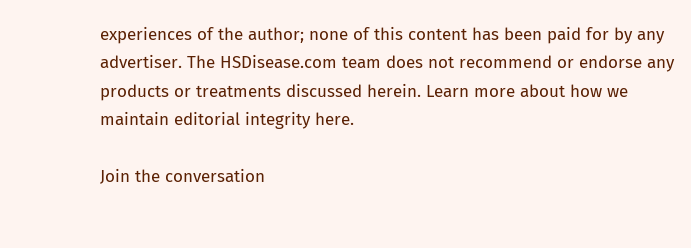experiences of the author; none of this content has been paid for by any advertiser. The HSDisease.com team does not recommend or endorse any products or treatments discussed herein. Learn more about how we maintain editorial integrity here.

Join the conversation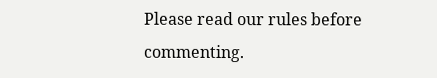Please read our rules before commenting.